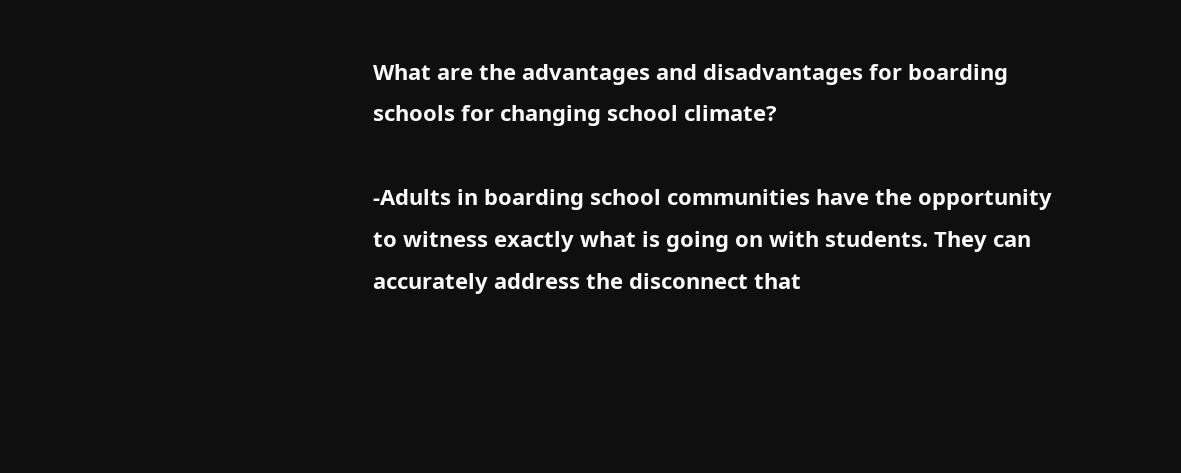What are the advantages and disadvantages for boarding schools for changing school climate?

-Adults in boarding school communities have the opportunity to witness exactly what is going on with students. They can accurately address the disconnect that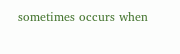sometimes occurs when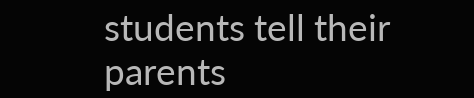students tell their parents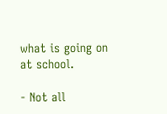what is going on at school.

- Not all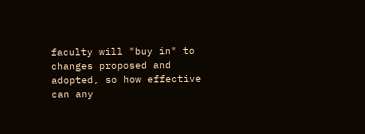faculty will "buy in" to changes proposed and adopted, so how effective can any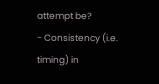attempt be?
- Consistency (i.e. timing) in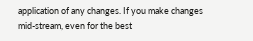application of any changes. If you make changes mid-stream, even for the best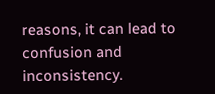reasons, it can lead to confusion and inconsistency.